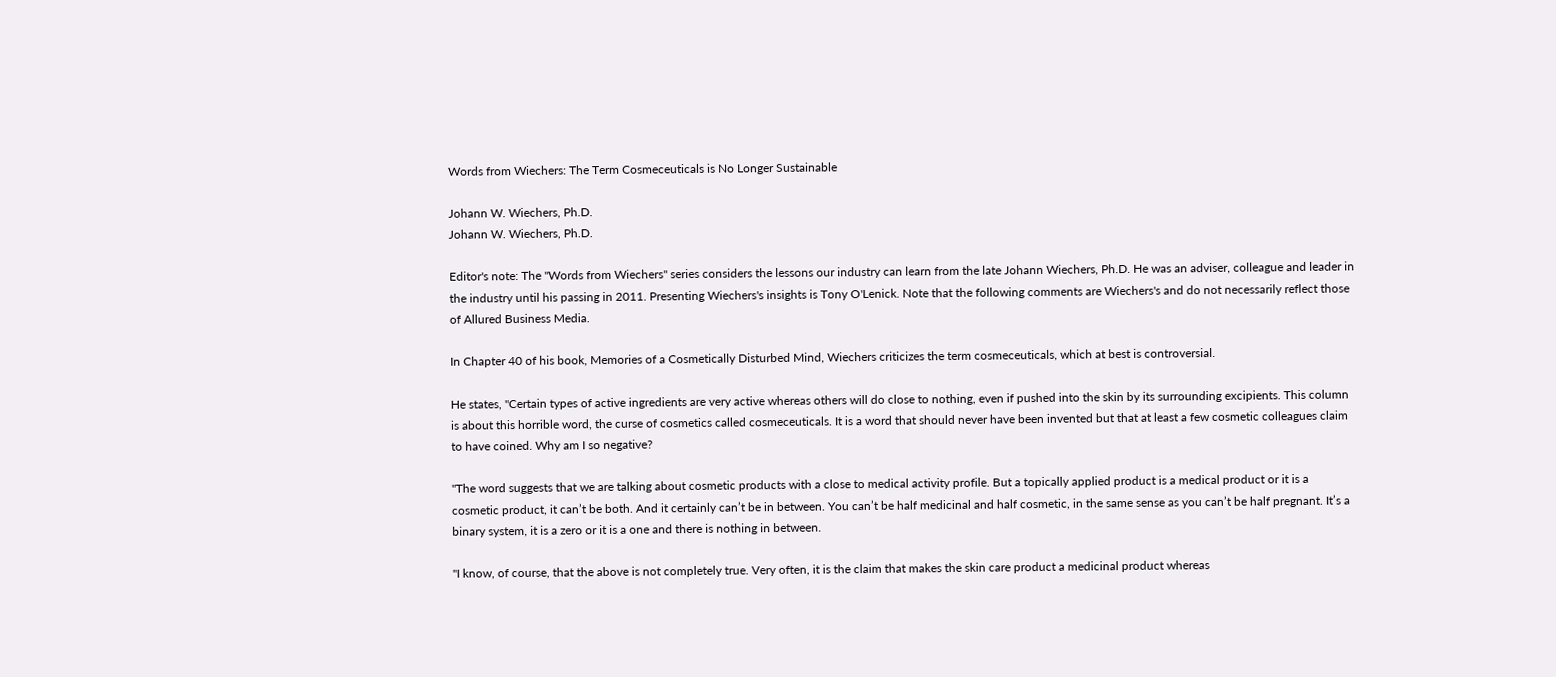Words from Wiechers: The Term Cosmeceuticals is No Longer Sustainable

Johann W. Wiechers, Ph.D.
Johann W. Wiechers, Ph.D.

Editor's note: The "Words from Wiechers" series considers the lessons our industry can learn from the late Johann Wiechers, Ph.D. He was an adviser, colleague and leader in the industry until his passing in 2011. Presenting Wiechers's insights is Tony O'Lenick. Note that the following comments are Wiechers's and do not necessarily reflect those of Allured Business Media.

In Chapter 40 of his book, Memories of a Cosmetically Disturbed Mind, Wiechers criticizes the term cosmeceuticals, which at best is controversial.

He states, "Certain types of active ingredients are very active whereas others will do close to nothing, even if pushed into the skin by its surrounding excipients. This column is about this horrible word, the curse of cosmetics called cosmeceuticals. It is a word that should never have been invented but that at least a few cosmetic colleagues claim to have coined. Why am I so negative?

"The word suggests that we are talking about cosmetic products with a close to medical activity profile. But a topically applied product is a medical product or it is a cosmetic product, it can’t be both. And it certainly can’t be in between. You can’t be half medicinal and half cosmetic, in the same sense as you can’t be half pregnant. It’s a binary system, it is a zero or it is a one and there is nothing in between.

"I know, of course, that the above is not completely true. Very often, it is the claim that makes the skin care product a medicinal product whereas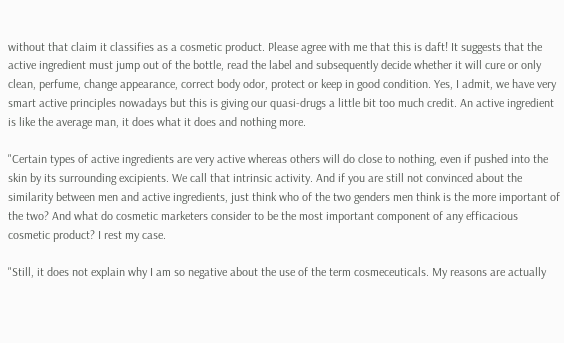without that claim it classifies as a cosmetic product. Please agree with me that this is daft! It suggests that the active ingredient must jump out of the bottle, read the label and subsequently decide whether it will cure or only clean, perfume, change appearance, correct body odor, protect or keep in good condition. Yes, I admit, we have very smart active principles nowadays but this is giving our quasi-drugs a little bit too much credit. An active ingredient is like the average man, it does what it does and nothing more.

"Certain types of active ingredients are very active whereas others will do close to nothing, even if pushed into the skin by its surrounding excipients. We call that intrinsic activity. And if you are still not convinced about the similarity between men and active ingredients, just think who of the two genders men think is the more important of the two? And what do cosmetic marketers consider to be the most important component of any efficacious cosmetic product? I rest my case.

"Still, it does not explain why I am so negative about the use of the term cosmeceuticals. My reasons are actually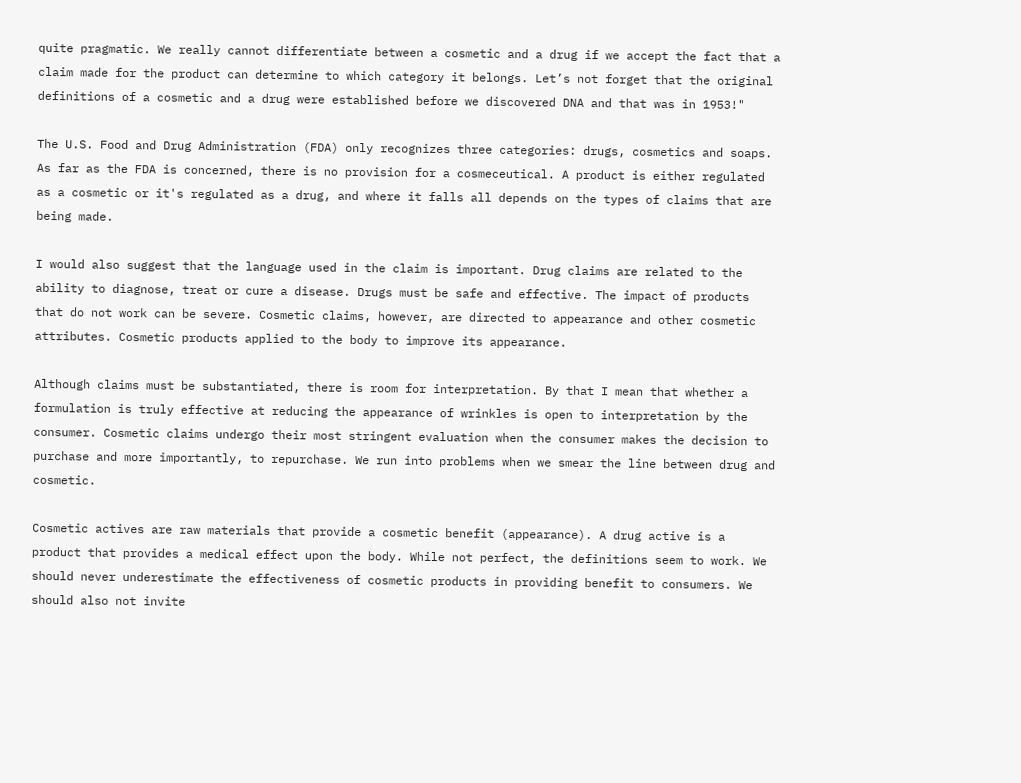quite pragmatic. We really cannot differentiate between a cosmetic and a drug if we accept the fact that a claim made for the product can determine to which category it belongs. Let’s not forget that the original definitions of a cosmetic and a drug were established before we discovered DNA and that was in 1953!"

The U.S. Food and Drug Administration (FDA) only recognizes three categories: drugs, cosmetics and soaps. As far as the FDA is concerned, there is no provision for a cosmeceutical. A product is either regulated as a cosmetic or it's regulated as a drug, and where it falls all depends on the types of claims that are being made.

I would also suggest that the language used in the claim is important. Drug claims are related to the ability to diagnose, treat or cure a disease. Drugs must be safe and effective. The impact of products that do not work can be severe. Cosmetic claims, however, are directed to appearance and other cosmetic attributes. Cosmetic products applied to the body to improve its appearance.

Although claims must be substantiated, there is room for interpretation. By that I mean that whether a formulation is truly effective at reducing the appearance of wrinkles is open to interpretation by the consumer. Cosmetic claims undergo their most stringent evaluation when the consumer makes the decision to purchase and more importantly, to repurchase. We run into problems when we smear the line between drug and cosmetic.

Cosmetic actives are raw materials that provide a cosmetic benefit (appearance). A drug active is a product that provides a medical effect upon the body. While not perfect, the definitions seem to work. We should never underestimate the effectiveness of cosmetic products in providing benefit to consumers. We should also not invite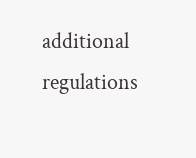additional regulations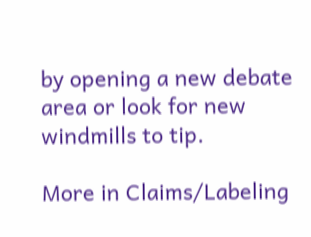by opening a new debate area or look for new windmills to tip.

More in Claims/Labeling